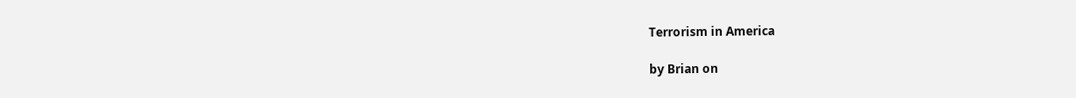Terrorism in America

by Brian on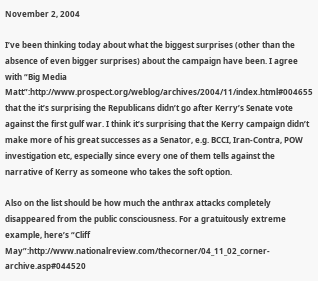November 2, 2004

I’ve been thinking today about what the biggest surprises (other than the absence of even bigger surprises) about the campaign have been. I agree with “Big Media Matt”:http://www.prospect.org/weblog/archives/2004/11/index.html#004655 that the it’s surprising the Republicans didn’t go after Kerry’s Senate vote against the first gulf war. I think it’s surprising that the Kerry campaign didn’t make more of his great successes as a Senator, e.g. BCCI, Iran-Contra, POW investigation etc, especially since every one of them tells against the narrative of Kerry as someone who takes the soft option.

Also on the list should be how much the anthrax attacks completely disappeared from the public consciousness. For a gratuitously extreme example, here’s “Cliff May”:http://www.nationalreview.com/thecorner/04_11_02_corner-archive.asp#044520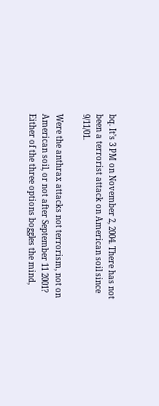bq. It’s 3 PM on November 2, 2004. There has not been a terrorist attack on American soil since 9/11/01.

Were the anthrax attacks not terrorism, not on American soil, or not after September 11 2001? Either of the three options boggles the mind,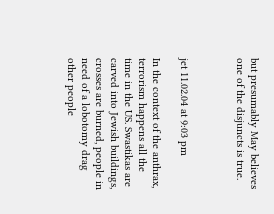but presumably May believes one of the disjuncts is true.



jet 11.02.04 at 9:03 pm

In the context of the anthrax, terrorism happens all the time in the US. Swastikas are carved into Jewish buildings, crosses are burned, people in need of a lobotomy drag other people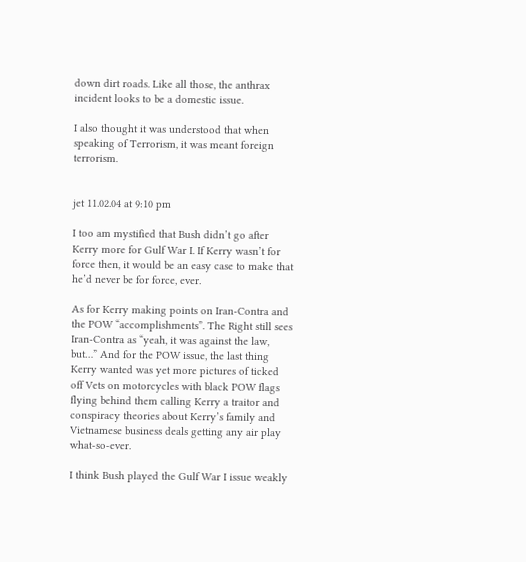down dirt roads. Like all those, the anthrax incident looks to be a domestic issue.

I also thought it was understood that when speaking of Terrorism, it was meant foreign terrorism.


jet 11.02.04 at 9:10 pm

I too am mystified that Bush didn’t go after Kerry more for Gulf War I. If Kerry wasn’t for force then, it would be an easy case to make that he’d never be for force, ever.

As for Kerry making points on Iran-Contra and the POW “accomplishments”. The Right still sees Iran-Contra as “yeah, it was against the law, but…” And for the POW issue, the last thing Kerry wanted was yet more pictures of ticked off Vets on motorcycles with black POW flags flying behind them calling Kerry a traitor and conspiracy theories about Kerry’s family and Vietnamese business deals getting any air play what-so-ever.

I think Bush played the Gulf War I issue weakly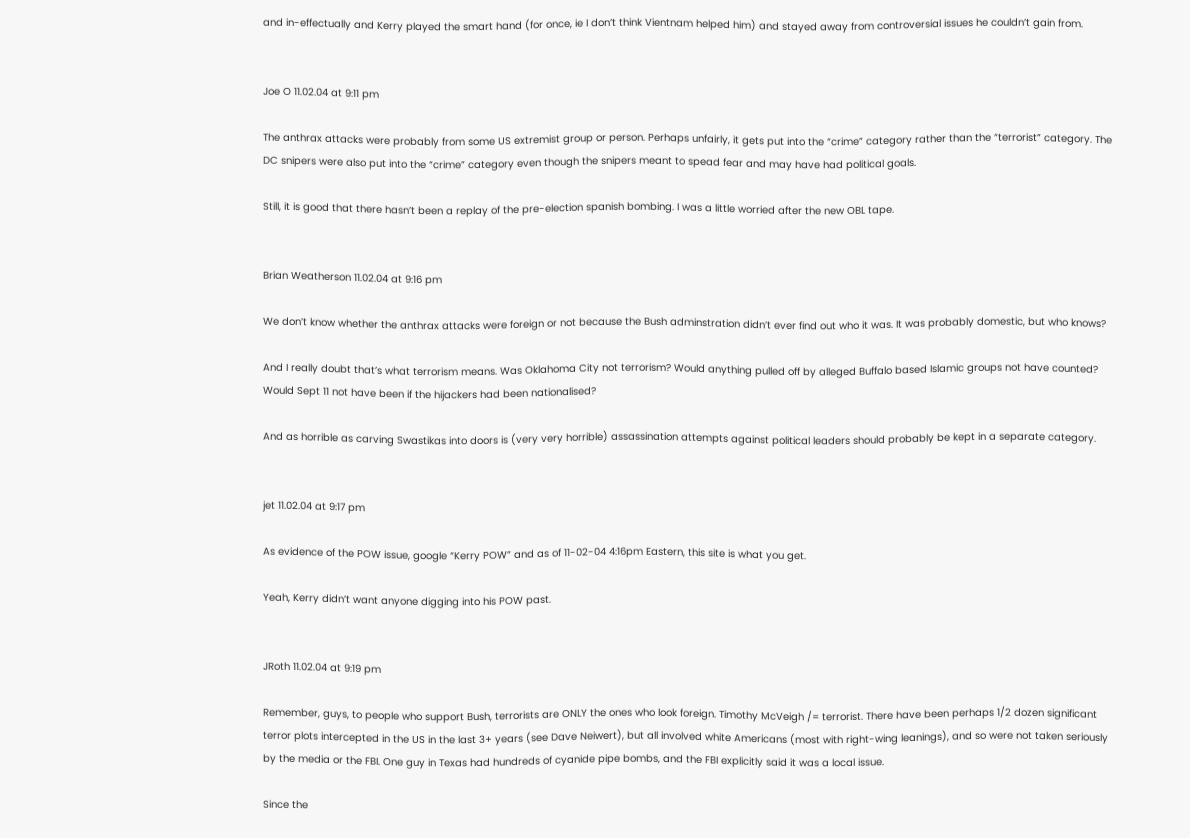and in-effectually and Kerry played the smart hand (for once, ie I don’t think Vientnam helped him) and stayed away from controversial issues he couldn’t gain from.


Joe O 11.02.04 at 9:11 pm

The anthrax attacks were probably from some US extremist group or person. Perhaps unfairly, it gets put into the “crime” category rather than the “terrorist” category. The DC snipers were also put into the “crime” category even though the snipers meant to spead fear and may have had political goals.

Still, it is good that there hasn’t been a replay of the pre-election spanish bombing. I was a little worried after the new OBL tape.


Brian Weatherson 11.02.04 at 9:16 pm

We don’t know whether the anthrax attacks were foreign or not because the Bush adminstration didn’t ever find out who it was. It was probably domestic, but who knows?

And I really doubt that’s what terrorism means. Was Oklahoma City not terrorism? Would anything pulled off by alleged Buffalo based Islamic groups not have counted? Would Sept 11 not have been if the hijackers had been nationalised?

And as horrible as carving Swastikas into doors is (very very horrible) assassination attempts against political leaders should probably be kept in a separate category.


jet 11.02.04 at 9:17 pm

As evidence of the POW issue, google “Kerry POW” and as of 11-02-04 4:16pm Eastern, this site is what you get.

Yeah, Kerry didn’t want anyone digging into his POW past.


JRoth 11.02.04 at 9:19 pm

Remember, guys, to people who support Bush, terrorists are ONLY the ones who look foreign. Timothy McVeigh /= terrorist. There have been perhaps 1/2 dozen significant terror plots intercepted in the US in the last 3+ years (see Dave Neiwert), but all involved white Americans (most with right-wing leanings), and so were not taken seriously by the media or the FBI. One guy in Texas had hundreds of cyanide pipe bombs, and the FBI explicitly said it was a local issue.

Since the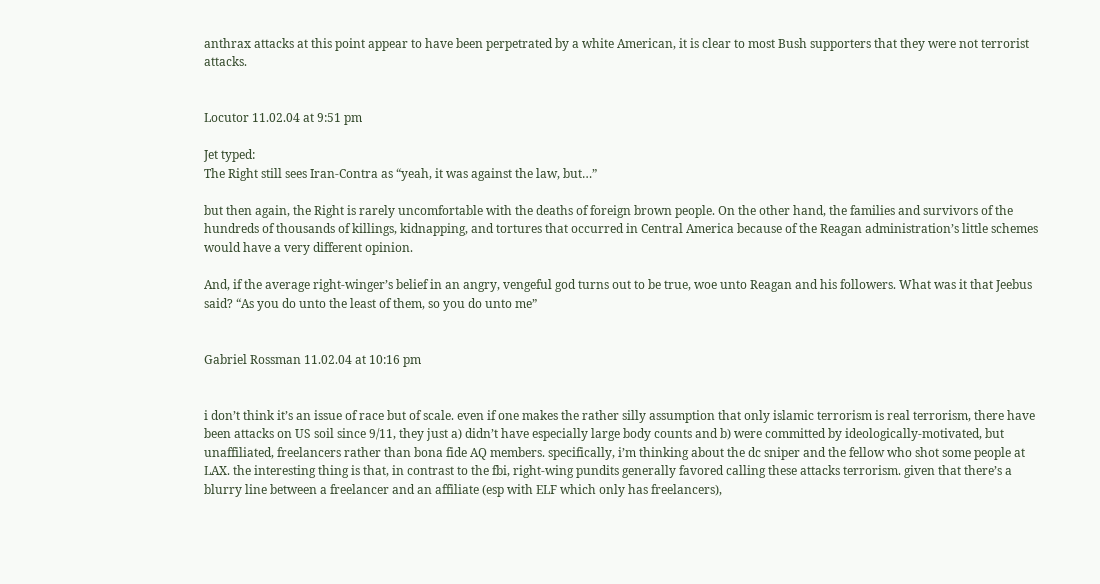anthrax attacks at this point appear to have been perpetrated by a white American, it is clear to most Bush supporters that they were not terrorist attacks.


Locutor 11.02.04 at 9:51 pm

Jet typed:
The Right still sees Iran-Contra as “yeah, it was against the law, but…”

but then again, the Right is rarely uncomfortable with the deaths of foreign brown people. On the other hand, the families and survivors of the hundreds of thousands of killings, kidnapping, and tortures that occurred in Central America because of the Reagan administration’s little schemes would have a very different opinion.

And, if the average right-winger’s belief in an angry, vengeful god turns out to be true, woe unto Reagan and his followers. What was it that Jeebus said? “As you do unto the least of them, so you do unto me”


Gabriel Rossman 11.02.04 at 10:16 pm


i don’t think it’s an issue of race but of scale. even if one makes the rather silly assumption that only islamic terrorism is real terrorism, there have been attacks on US soil since 9/11, they just a) didn’t have especially large body counts and b) were committed by ideologically-motivated, but unaffiliated, freelancers rather than bona fide AQ members. specifically, i’m thinking about the dc sniper and the fellow who shot some people at LAX. the interesting thing is that, in contrast to the fbi, right-wing pundits generally favored calling these attacks terrorism. given that there’s a blurry line between a freelancer and an affiliate (esp with ELF which only has freelancers),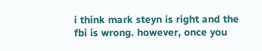i think mark steyn is right and the fbi is wrong. however, once you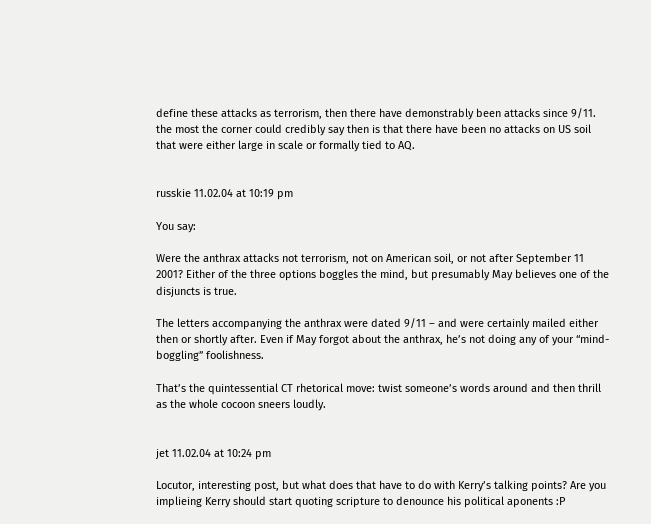define these attacks as terrorism, then there have demonstrably been attacks since 9/11. the most the corner could credibly say then is that there have been no attacks on US soil that were either large in scale or formally tied to AQ.


russkie 11.02.04 at 10:19 pm

You say:

Were the anthrax attacks not terrorism, not on American soil, or not after September 11 2001? Either of the three options boggles the mind, but presumably May believes one of the disjuncts is true.

The letters accompanying the anthrax were dated 9/11 – and were certainly mailed either then or shortly after. Even if May forgot about the anthrax, he’s not doing any of your “mind-boggling” foolishness.

That’s the quintessential CT rhetorical move: twist someone’s words around and then thrill as the whole cocoon sneers loudly.


jet 11.02.04 at 10:24 pm

Locutor, interesting post, but what does that have to do with Kerry’s talking points? Are you implieing Kerry should start quoting scripture to denounce his political aponents :P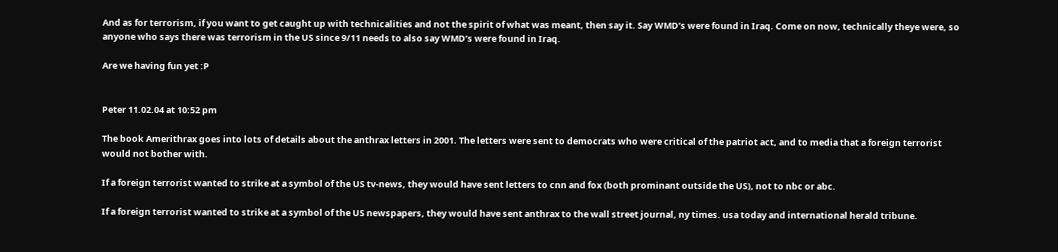And as for terrorism, if you want to get caught up with technicalities and not the spirit of what was meant, then say it. Say WMD’s were found in Iraq. Come on now, technically theye were, so anyone who says there was terrorism in the US since 9/11 needs to also say WMD’s were found in Iraq.

Are we having fun yet :P


Peter 11.02.04 at 10:52 pm

The book Amerithrax goes into lots of details about the anthrax letters in 2001. The letters were sent to democrats who were critical of the patriot act, and to media that a foreign terrorist would not bother with.

If a foreign terrorist wanted to strike at a symbol of the US tv-news, they would have sent letters to cnn and fox (both prominant outside the US), not to nbc or abc.

If a foreign terrorist wanted to strike at a symbol of the US newspapers, they would have sent anthrax to the wall street journal, ny times. usa today and international herald tribune.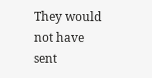They would not have sent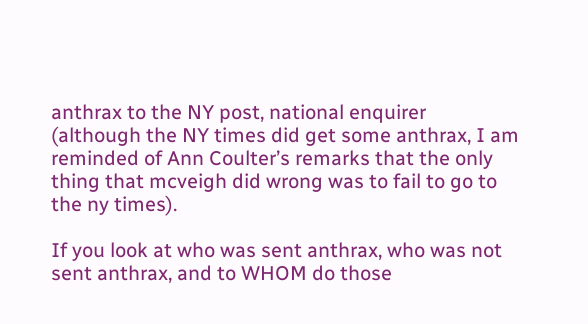anthrax to the NY post, national enquirer (although the NY times did get some anthrax, I am reminded of Ann Coulter’s remarks that the only thing that mcveigh did wrong was to fail to go to the ny times).

If you look at who was sent anthrax, who was not sent anthrax, and to WHOM do those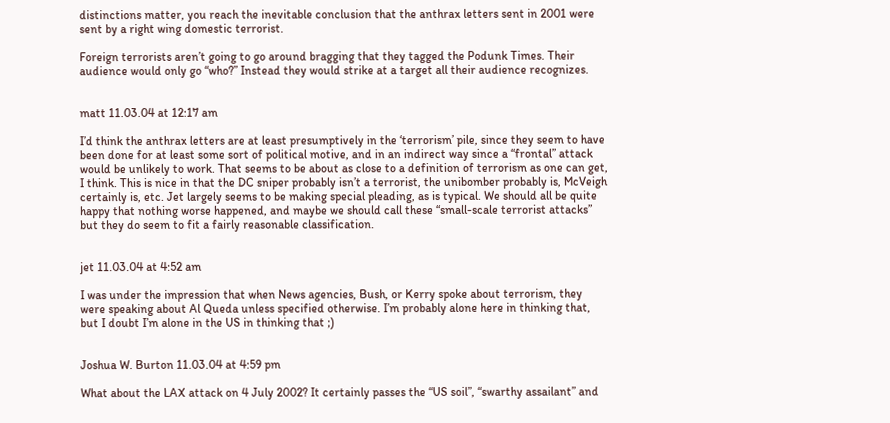distinctions matter, you reach the inevitable conclusion that the anthrax letters sent in 2001 were sent by a right wing domestic terrorist.

Foreign terrorists aren’t going to go around bragging that they tagged the Podunk Times. Their audience would only go “who?” Instead they would strike at a target all their audience recognizes.


matt 11.03.04 at 12:17 am

I’d think the anthrax letters are at least presumptively in the ‘terrorism’ pile, since they seem to have been done for at least some sort of political motive, and in an indirect way since a “frontal” attack would be unlikely to work. That seems to be about as close to a definition of terrorism as one can get, I think. This is nice in that the DC sniper probably isn’t a terrorist, the unibomber probably is, McVeigh certainly is, etc. Jet largely seems to be making special pleading, as is typical. We should all be quite happy that nothing worse happened, and maybe we should call these “small-scale terrorist attacks” but they do seem to fit a fairly reasonable classification.


jet 11.03.04 at 4:52 am

I was under the impression that when News agencies, Bush, or Kerry spoke about terrorism, they were speaking about Al Queda unless specified otherwise. I’m probably alone here in thinking that, but I doubt I’m alone in the US in thinking that ;)


Joshua W. Burton 11.03.04 at 4:59 pm

What about the LAX attack on 4 July 2002? It certainly passes the “US soil”, “swarthy assailant” and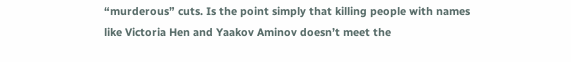“murderous” cuts. Is the point simply that killing people with names like Victoria Hen and Yaakov Aminov doesn’t meet the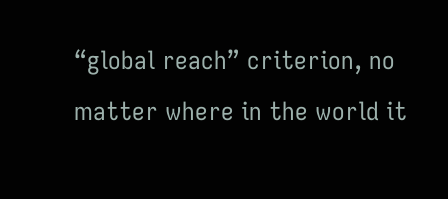“global reach” criterion, no matter where in the world it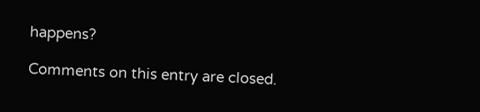happens?

Comments on this entry are closed.